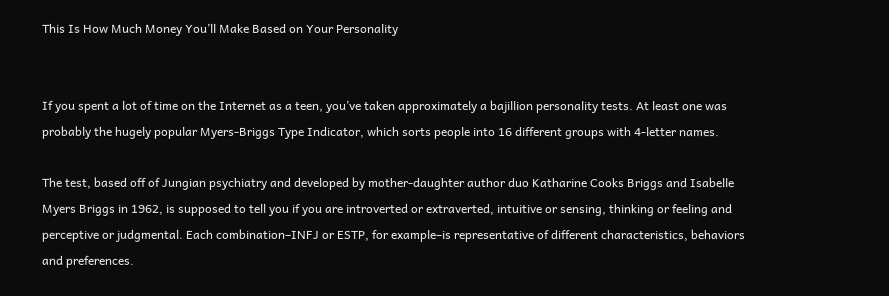This Is How Much Money You’ll Make Based on Your Personality


If you spent a lot of time on the Internet as a teen, you’ve taken approximately a bajillion personality tests. At least one was probably the hugely popular Myers-Briggs Type Indicator, which sorts people into 16 different groups with 4-letter names.

The test, based off of Jungian psychiatry and developed by mother-daughter author duo Katharine Cooks Briggs and Isabelle Myers Briggs in 1962, is supposed to tell you if you are introverted or extraverted, intuitive or sensing, thinking or feeling and perceptive or judgmental. Each combination–INFJ or ESTP, for example–is representative of different characteristics, behaviors and preferences.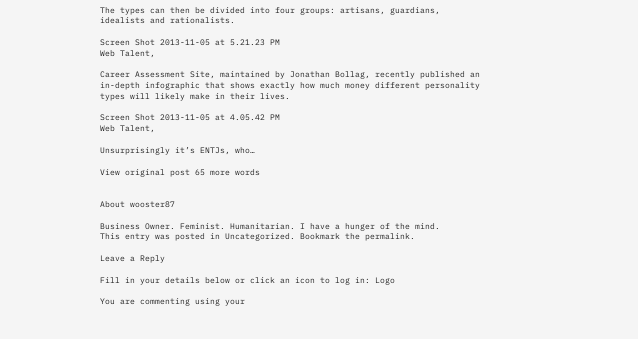The types can then be divided into four groups: artisans, guardians, idealists and rationalists.

Screen Shot 2013-11-05 at 5.21.23 PM
Web Talent,

Career Assessment Site, maintained by Jonathan Bollag, recently published an in-depth infographic that shows exactly how much money different personality types will likely make in their lives.

Screen Shot 2013-11-05 at 4.05.42 PM
Web Talent,

Unsurprisingly it’s ENTJs, who…

View original post 65 more words


About wooster87

Business Owner. Feminist. Humanitarian. I have a hunger of the mind.
This entry was posted in Uncategorized. Bookmark the permalink.

Leave a Reply

Fill in your details below or click an icon to log in: Logo

You are commenting using your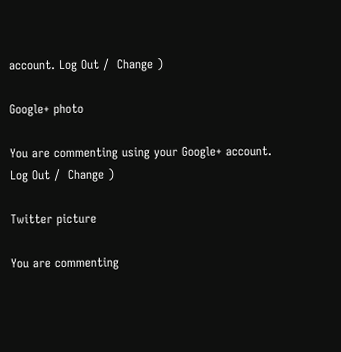account. Log Out /  Change )

Google+ photo

You are commenting using your Google+ account. Log Out /  Change )

Twitter picture

You are commenting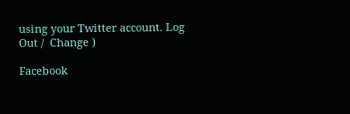using your Twitter account. Log Out /  Change )

Facebook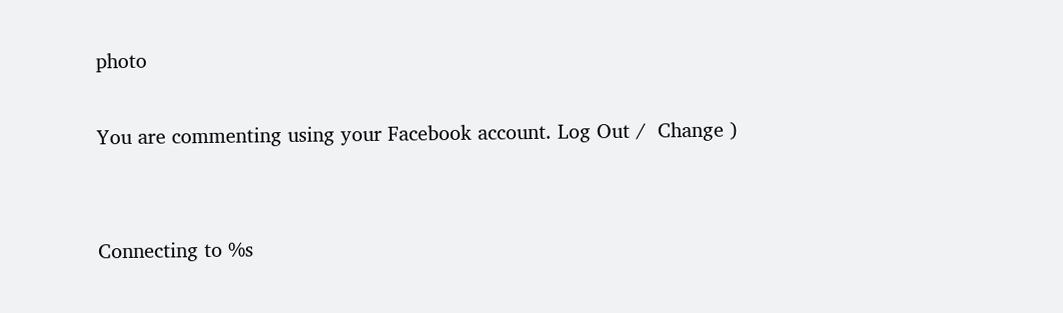photo

You are commenting using your Facebook account. Log Out /  Change )


Connecting to %s